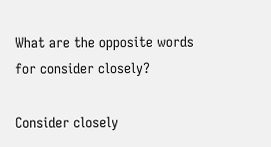What are the opposite words for consider closely?

Consider closely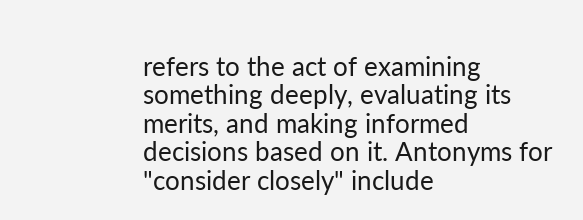refers to the act of examining something deeply, evaluating its merits, and making informed decisions based on it. Antonyms for "consider closely" include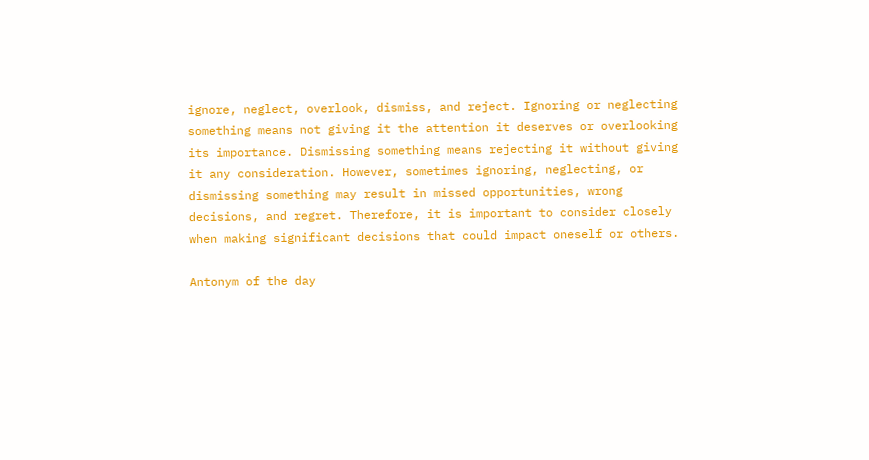ignore, neglect, overlook, dismiss, and reject. Ignoring or neglecting something means not giving it the attention it deserves or overlooking its importance. Dismissing something means rejecting it without giving it any consideration. However, sometimes ignoring, neglecting, or dismissing something may result in missed opportunities, wrong decisions, and regret. Therefore, it is important to consider closely when making significant decisions that could impact oneself or others.

Antonym of the day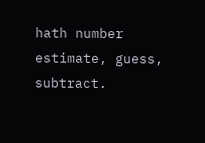hath number
estimate, guess, subtract.